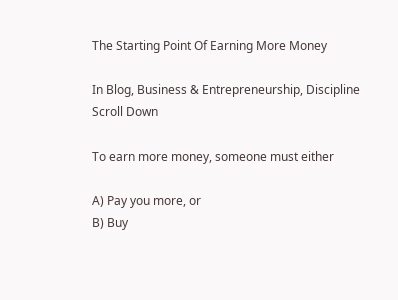The Starting Point Of Earning More Money

In Blog, Business & Entrepreneurship, Discipline
Scroll Down

To earn more money, someone must either

A) Pay you more, or
B) Buy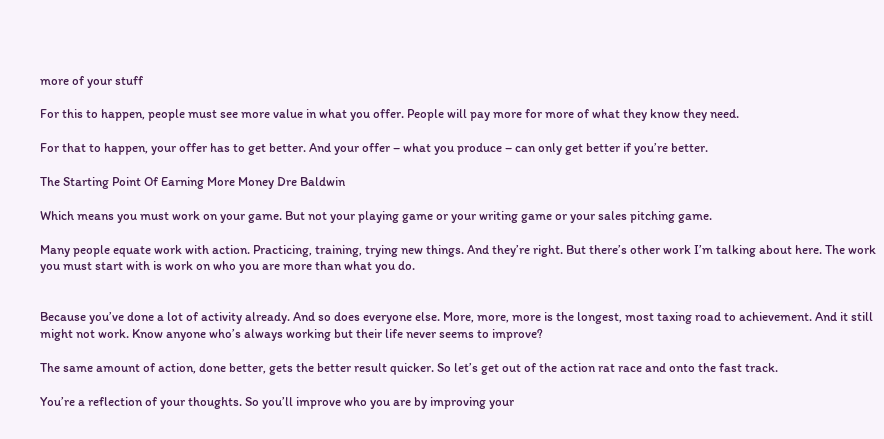more of your stuff

For this to happen, people must see more value in what you offer. People will pay more for more of what they know they need.

For that to happen, your offer has to get better. And your offer – what you produce – can only get better if you’re better.

The Starting Point Of Earning More Money Dre Baldwin

Which means you must work on your game. But not your playing game or your writing game or your sales pitching game.

Many people equate work with action. Practicing, training, trying new things. And they’re right. But there’s other work I’m talking about here. The work you must start with is work on who you are more than what you do.


Because you’ve done a lot of activity already. And so does everyone else. More, more, more is the longest, most taxing road to achievement. And it still might not work. Know anyone who’s always working but their life never seems to improve?

The same amount of action, done better, gets the better result quicker. So let’s get out of the action rat race and onto the fast track.

You’re a reflection of your thoughts. So you’ll improve who you are by improving your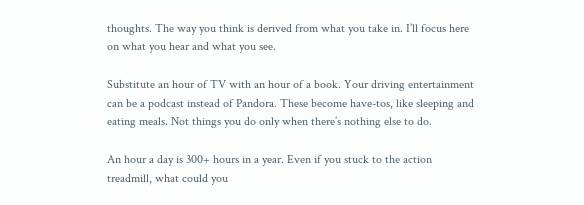thoughts. The way you think is derived from what you take in. I’ll focus here on what you hear and what you see.

Substitute an hour of TV with an hour of a book. Your driving entertainment can be a podcast instead of Pandora. These become have-tos, like sleeping and eating meals. Not things you do only when there’s nothing else to do.

An hour a day is 300+ hours in a year. Even if you stuck to the action treadmill, what could you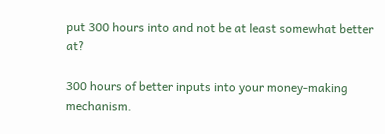put 300 hours into and not be at least somewhat better at?

300 hours of better inputs into your money-making mechanism.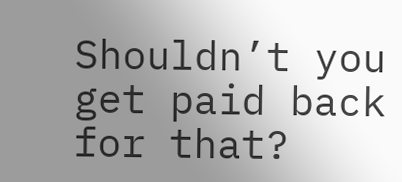Shouldn’t you get paid back for that?